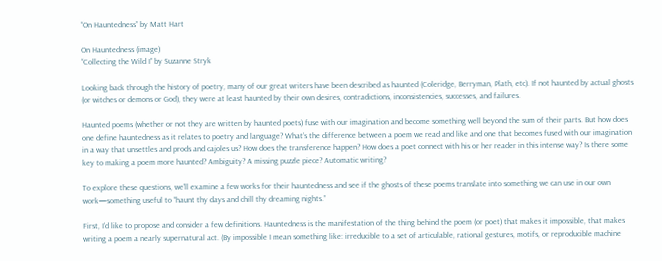“On Hauntedness” by Matt Hart

On Hauntedness (image)
“Collecting the Wild I” by Suzanne Stryk

Looking back through the history of poetry, many of our great writers have been described as haunted (Coleridge, Berryman, Plath, etc). If not haunted by actual ghosts (or witches or demons or God), they were at least haunted by their own desires, contradictions, inconsistencies, successes, and failures.

Haunted poems (whether or not they are written by haunted poets) fuse with our imagination and become something well beyond the sum of their parts. But how does one define hauntedness as it relates to poetry and language? What’s the difference between a poem we read and like and one that becomes fused with our imagination in a way that unsettles and prods and cajoles us? How does the transference happen? How does a poet connect with his or her reader in this intense way? Is there some key to making a poem more haunted? Ambiguity? A missing puzzle piece? Automatic writing?

To explore these questions, we’ll examine a few works for their hauntedness and see if the ghosts of these poems translate into something we can use in our own work—something useful to “haunt thy days and chill thy dreaming nights.”

First, I’d like to propose and consider a few definitions. Hauntedness is the manifestation of the thing behind the poem (or poet) that makes it impossible, that makes writing a poem a nearly supernatural act. (By impossible I mean something like: irreducible to a set of articulable, rational gestures, motifs, or reproducible machine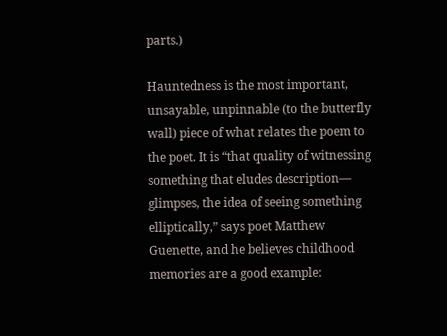parts.)

Hauntedness is the most important, unsayable, unpinnable (to the butterfly wall) piece of what relates the poem to the poet. It is “that quality of witnessing something that eludes description— glimpses, the idea of seeing something elliptically,” says poet Matthew Guenette, and he believes childhood memories are a good example: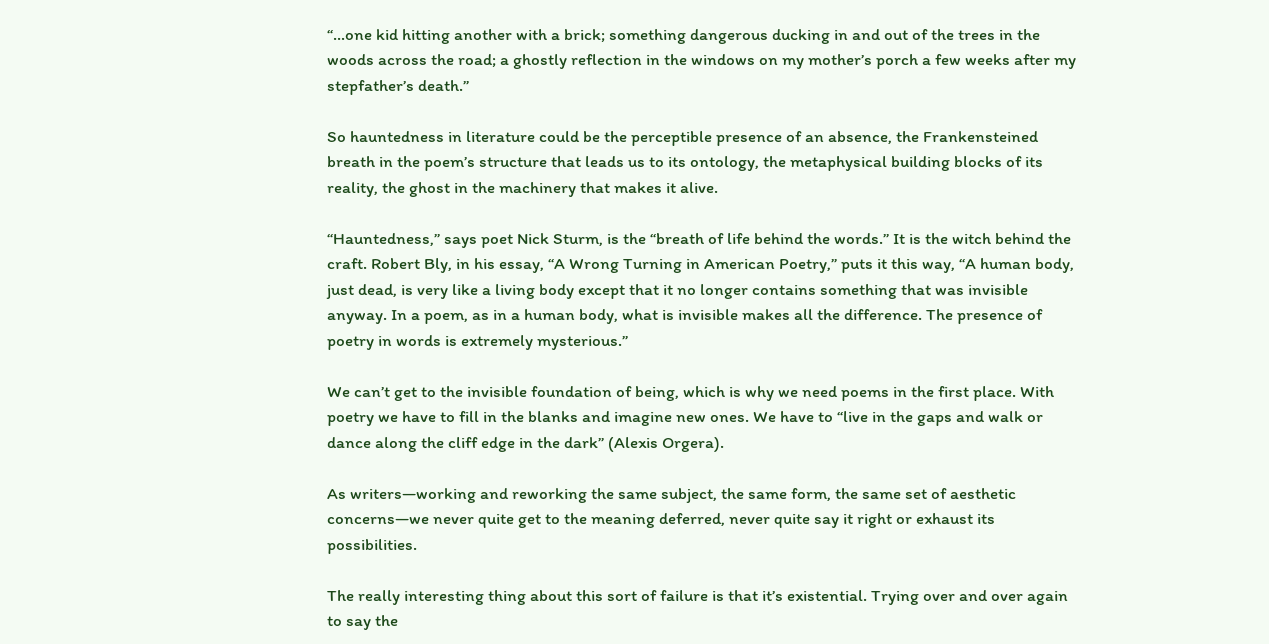“…one kid hitting another with a brick; something dangerous ducking in and out of the trees in the woods across the road; a ghostly reflection in the windows on my mother’s porch a few weeks after my stepfather’s death.”

So hauntedness in literature could be the perceptible presence of an absence, the Frankensteined breath in the poem’s structure that leads us to its ontology, the metaphysical building blocks of its reality, the ghost in the machinery that makes it alive.

“Hauntedness,” says poet Nick Sturm, is the “breath of life behind the words.” It is the witch behind the craft. Robert Bly, in his essay, “A Wrong Turning in American Poetry,” puts it this way, “A human body, just dead, is very like a living body except that it no longer contains something that was invisible anyway. In a poem, as in a human body, what is invisible makes all the difference. The presence of poetry in words is extremely mysterious.”

We can’t get to the invisible foundation of being, which is why we need poems in the first place. With poetry we have to fill in the blanks and imagine new ones. We have to “live in the gaps and walk or dance along the cliff edge in the dark” (Alexis Orgera).

As writers—working and reworking the same subject, the same form, the same set of aesthetic concerns—we never quite get to the meaning deferred, never quite say it right or exhaust its possibilities.

The really interesting thing about this sort of failure is that it’s existential. Trying over and over again to say the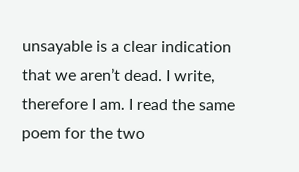unsayable is a clear indication that we aren’t dead. I write, therefore I am. I read the same poem for the two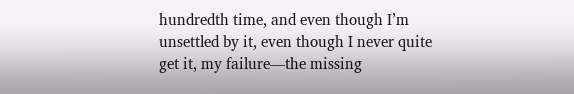hundredth time, and even though I’m unsettled by it, even though I never quite get it, my failure—the missing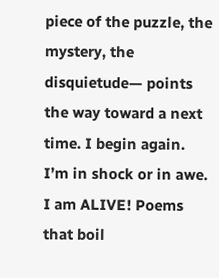piece of the puzzle, the mystery, the disquietude— points the way toward a next time. I begin again. I’m in shock or in awe. I am ALIVE! Poems that boil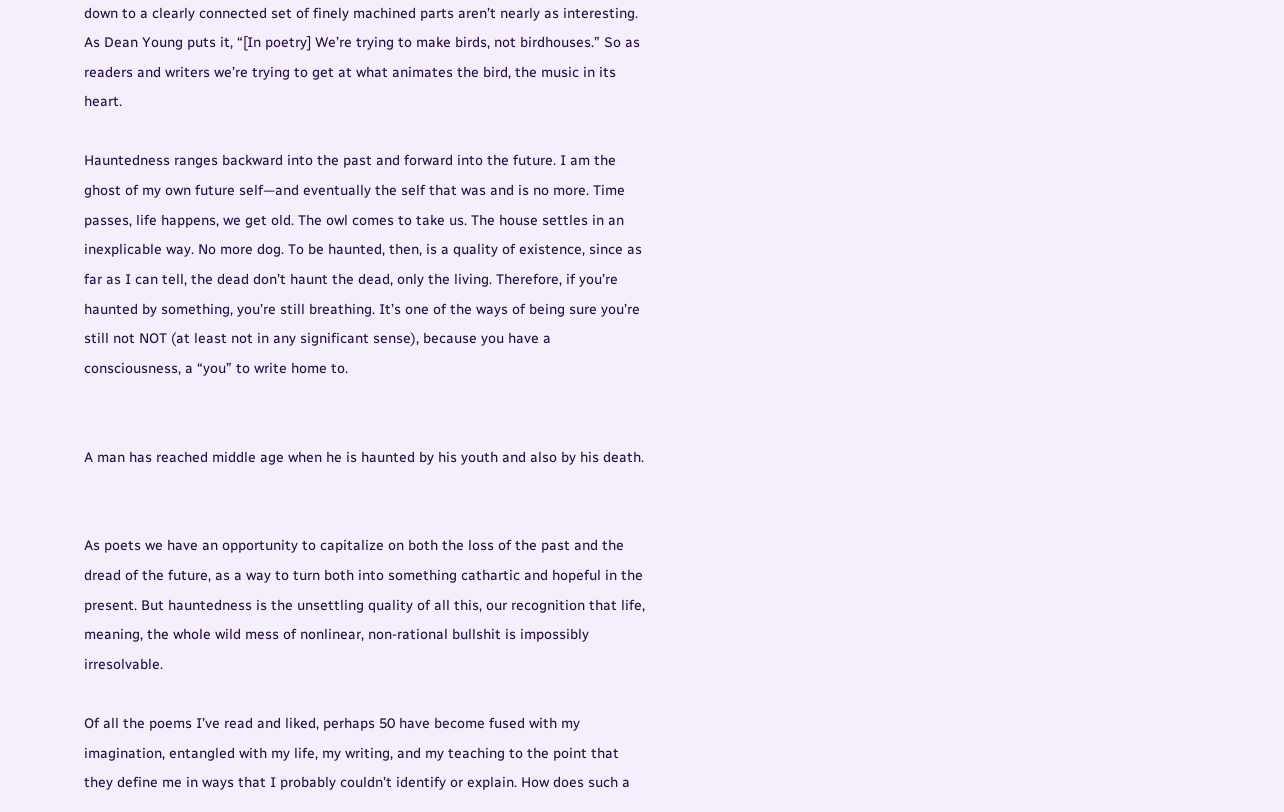down to a clearly connected set of finely machined parts aren’t nearly as interesting. As Dean Young puts it, “[In poetry] We’re trying to make birds, not birdhouses.” So as readers and writers we’re trying to get at what animates the bird, the music in its heart.

Hauntedness ranges backward into the past and forward into the future. I am the ghost of my own future self—and eventually the self that was and is no more. Time passes, life happens, we get old. The owl comes to take us. The house settles in an inexplicable way. No more dog. To be haunted, then, is a quality of existence, since as far as I can tell, the dead don’t haunt the dead, only the living. Therefore, if you’re haunted by something, you’re still breathing. It’s one of the ways of being sure you’re still not NOT (at least not in any significant sense), because you have a consciousness, a “you” to write home to.


A man has reached middle age when he is haunted by his youth and also by his death.


As poets we have an opportunity to capitalize on both the loss of the past and the dread of the future, as a way to turn both into something cathartic and hopeful in the present. But hauntedness is the unsettling quality of all this, our recognition that life, meaning, the whole wild mess of nonlinear, non-rational bullshit is impossibly irresolvable.

Of all the poems I’ve read and liked, perhaps 50 have become fused with my imagination, entangled with my life, my writing, and my teaching to the point that they define me in ways that I probably couldn’t identify or explain. How does such a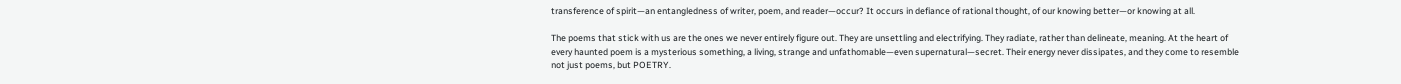transference of spirit—an entangledness of writer, poem, and reader—occur? It occurs in defiance of rational thought, of our knowing better—or knowing at all.

The poems that stick with us are the ones we never entirely figure out. They are unsettling and electrifying. They radiate, rather than delineate, meaning. At the heart of every haunted poem is a mysterious something, a living, strange and unfathomable—even supernatural—secret. Their energy never dissipates, and they come to resemble not just poems, but POETRY.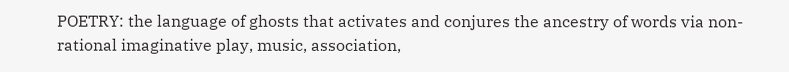POETRY: the language of ghosts that activates and conjures the ancestry of words via non- rational imaginative play, music, association,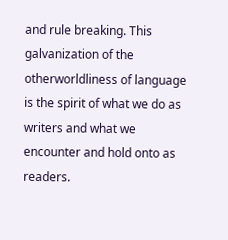and rule breaking. This galvanization of the otherworldliness of language is the spirit of what we do as writers and what we encounter and hold onto as readers.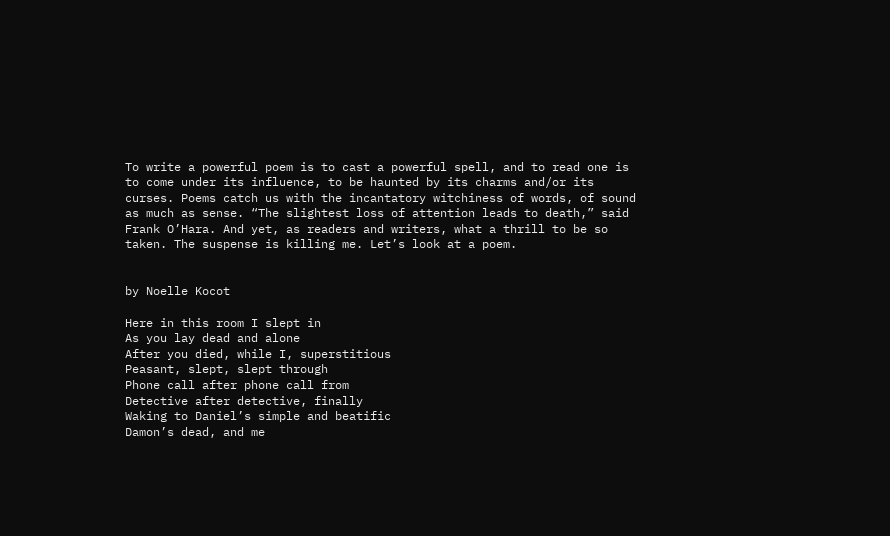To write a powerful poem is to cast a powerful spell, and to read one is to come under its influence, to be haunted by its charms and/or its curses. Poems catch us with the incantatory witchiness of words, of sound as much as sense. “The slightest loss of attention leads to death,” said Frank O’Hara. And yet, as readers and writers, what a thrill to be so taken. The suspense is killing me. Let’s look at a poem.


by Noelle Kocot

Here in this room I slept in
As you lay dead and alone
After you died, while I, superstitious
Peasant, slept, slept through
Phone call after phone call from
Detective after detective, finally
Waking to Daniel’s simple and beatific
Damon’s dead, and me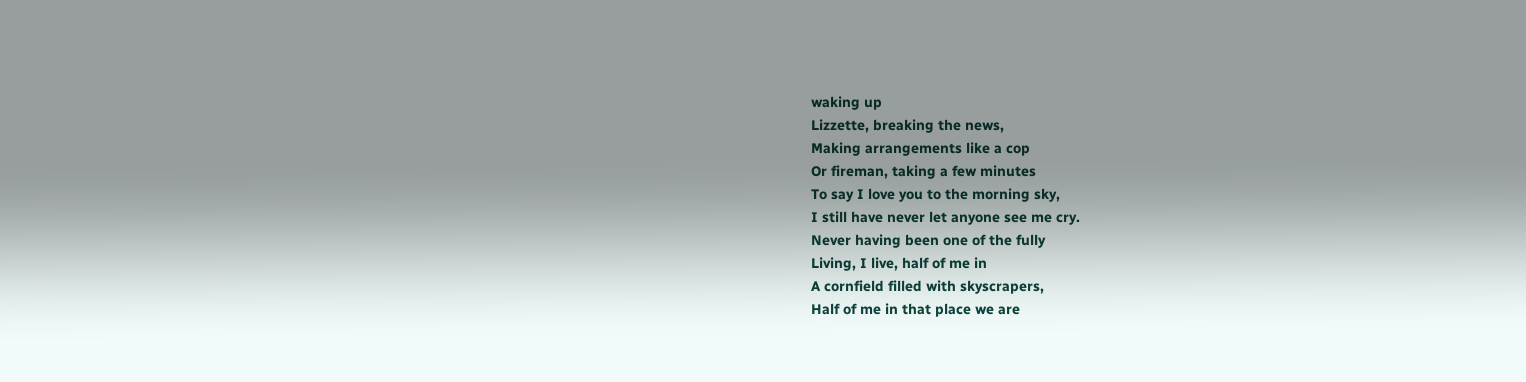waking up
Lizzette, breaking the news,
Making arrangements like a cop
Or fireman, taking a few minutes
To say I love you to the morning sky,
I still have never let anyone see me cry.
Never having been one of the fully
Living, I live, half of me in
A cornfield filled with skyscrapers,
Half of me in that place we are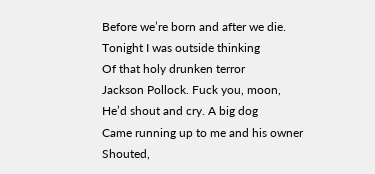Before we’re born and after we die.
Tonight I was outside thinking
Of that holy drunken terror
Jackson Pollock. Fuck you, moon,
He’d shout and cry. A big dog
Came running up to me and his owner
Shouted,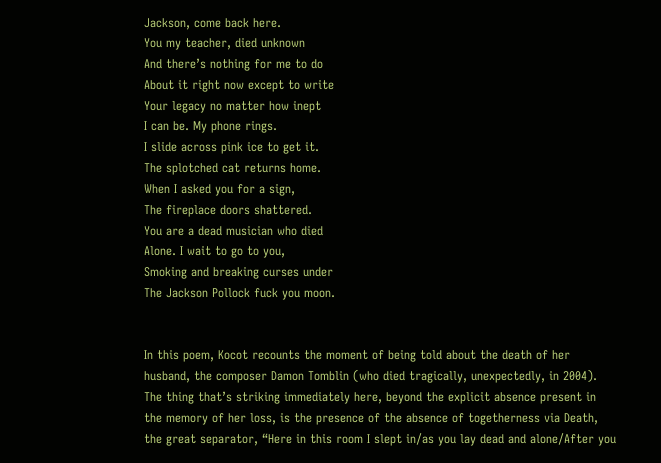Jackson, come back here.
You my teacher, died unknown
And there’s nothing for me to do
About it right now except to write
Your legacy no matter how inept
I can be. My phone rings.
I slide across pink ice to get it.
The splotched cat returns home.
When I asked you for a sign,
The fireplace doors shattered.
You are a dead musician who died
Alone. I wait to go to you,
Smoking and breaking curses under
The Jackson Pollock fuck you moon.


In this poem, Kocot recounts the moment of being told about the death of her husband, the composer Damon Tomblin (who died tragically, unexpectedly, in 2004). The thing that’s striking immediately here, beyond the explicit absence present in the memory of her loss, is the presence of the absence of togetherness via Death, the great separator, “Here in this room I slept in/as you lay dead and alone/After you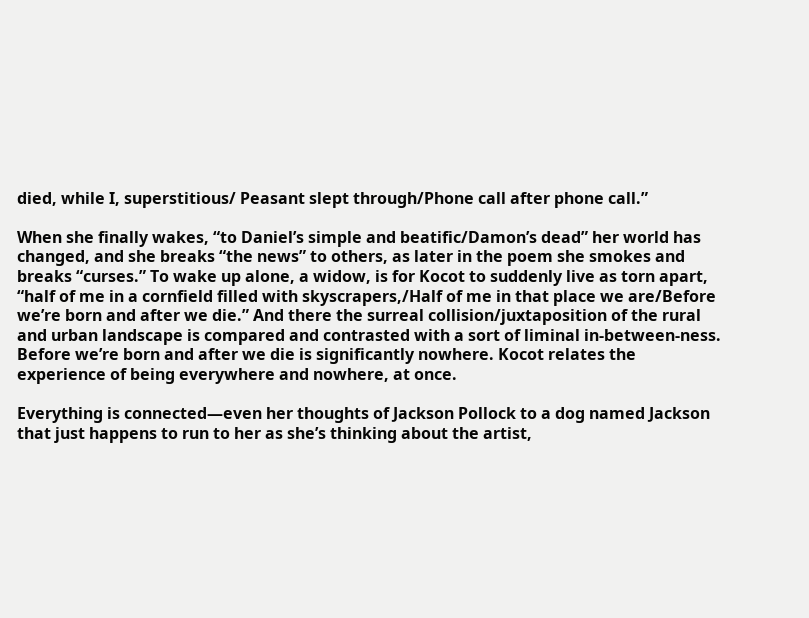died, while I, superstitious/ Peasant slept through/Phone call after phone call.”

When she finally wakes, “to Daniel’s simple and beatific/Damon’s dead” her world has changed, and she breaks “the news” to others, as later in the poem she smokes and breaks “curses.” To wake up alone, a widow, is for Kocot to suddenly live as torn apart, “half of me in a cornfield filled with skyscrapers,/Half of me in that place we are/Before we’re born and after we die.” And there the surreal collision/juxtaposition of the rural and urban landscape is compared and contrasted with a sort of liminal in-between-ness. Before we’re born and after we die is significantly nowhere. Kocot relates the experience of being everywhere and nowhere, at once.

Everything is connected—even her thoughts of Jackson Pollock to a dog named Jackson that just happens to run to her as she’s thinking about the artist,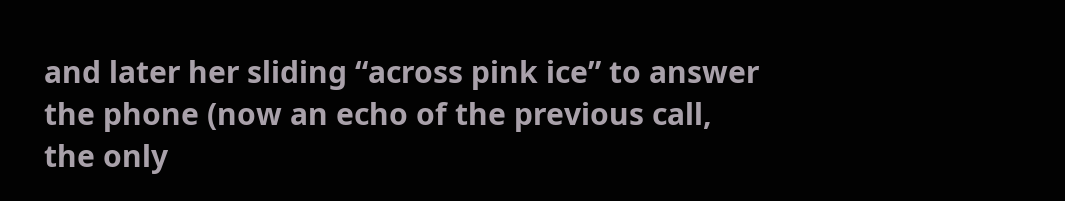and later her sliding “across pink ice” to answer the phone (now an echo of the previous call, the only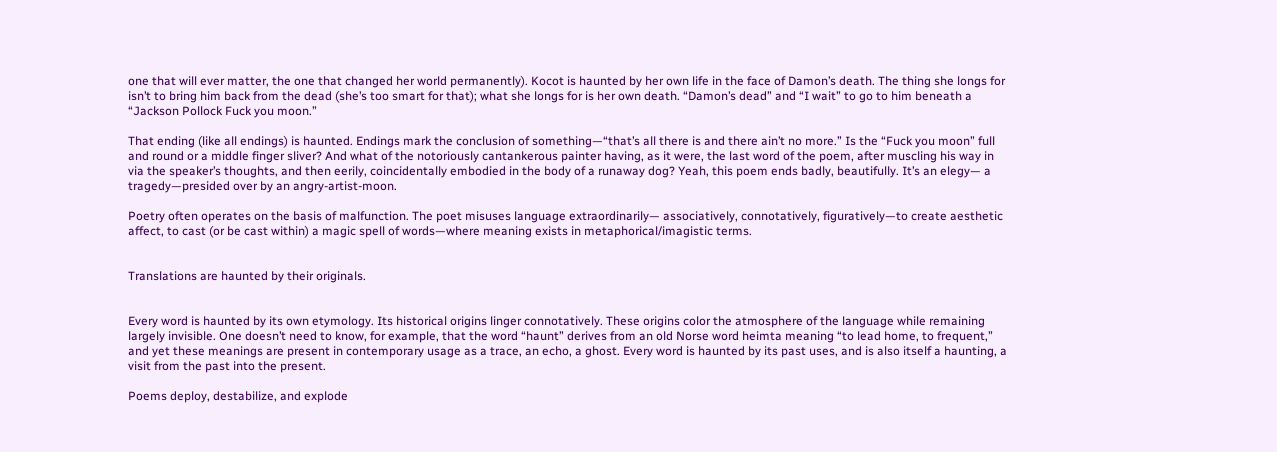one that will ever matter, the one that changed her world permanently). Kocot is haunted by her own life in the face of Damon’s death. The thing she longs for isn’t to bring him back from the dead (she’s too smart for that); what she longs for is her own death. “Damon’s dead” and “I wait” to go to him beneath a “Jackson Pollock Fuck you moon.”

That ending (like all endings) is haunted. Endings mark the conclusion of something—“that’s all there is and there ain’t no more.” Is the “Fuck you moon” full and round or a middle finger sliver? And what of the notoriously cantankerous painter having, as it were, the last word of the poem, after muscling his way in via the speaker’s thoughts, and then eerily, coincidentally embodied in the body of a runaway dog? Yeah, this poem ends badly, beautifully. It’s an elegy— a tragedy—presided over by an angry-artist-moon.

Poetry often operates on the basis of malfunction. The poet misuses language extraordinarily— associatively, connotatively, figuratively—to create aesthetic affect, to cast (or be cast within) a magic spell of words—where meaning exists in metaphorical/imagistic terms.


Translations are haunted by their originals.


Every word is haunted by its own etymology. Its historical origins linger connotatively. These origins color the atmosphere of the language while remaining largely invisible. One doesn’t need to know, for example, that the word “haunt” derives from an old Norse word heimta meaning “to lead home, to frequent,” and yet these meanings are present in contemporary usage as a trace, an echo, a ghost. Every word is haunted by its past uses, and is also itself a haunting, a visit from the past into the present.

Poems deploy, destabilize, and explode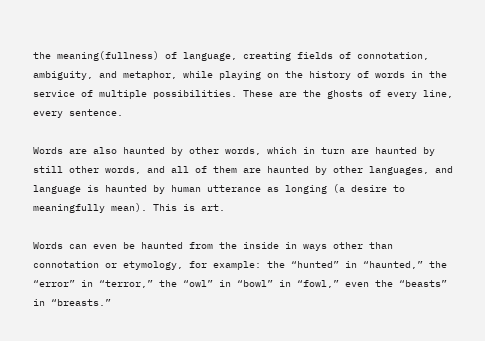the meaning(fullness) of language, creating fields of connotation, ambiguity, and metaphor, while playing on the history of words in the service of multiple possibilities. These are the ghosts of every line, every sentence.

Words are also haunted by other words, which in turn are haunted by still other words, and all of them are haunted by other languages, and language is haunted by human utterance as longing (a desire to meaningfully mean). This is art.

Words can even be haunted from the inside in ways other than connotation or etymology, for example: the “hunted” in “haunted,” the “error” in “terror,” the “owl” in “bowl” in “fowl,” even the “beasts” in “breasts.”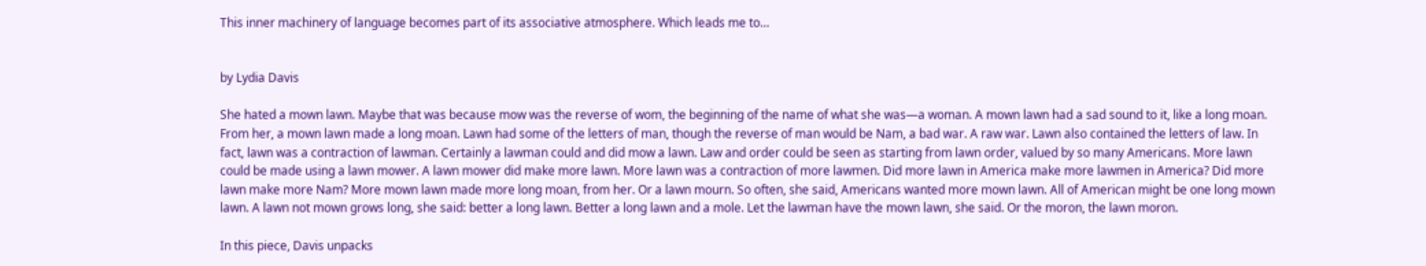This inner machinery of language becomes part of its associative atmosphere. Which leads me to…


by Lydia Davis

She hated a mown lawn. Maybe that was because mow was the reverse of wom, the beginning of the name of what she was—a woman. A mown lawn had a sad sound to it, like a long moan. From her, a mown lawn made a long moan. Lawn had some of the letters of man, though the reverse of man would be Nam, a bad war. A raw war. Lawn also contained the letters of law. In fact, lawn was a contraction of lawman. Certainly a lawman could and did mow a lawn. Law and order could be seen as starting from lawn order, valued by so many Americans. More lawn could be made using a lawn mower. A lawn mower did make more lawn. More lawn was a contraction of more lawmen. Did more lawn in America make more lawmen in America? Did more lawn make more Nam? More mown lawn made more long moan, from her. Or a lawn mourn. So often, she said, Americans wanted more mown lawn. All of American might be one long mown lawn. A lawn not mown grows long, she said: better a long lawn. Better a long lawn and a mole. Let the lawman have the mown lawn, she said. Or the moron, the lawn moron.

In this piece, Davis unpacks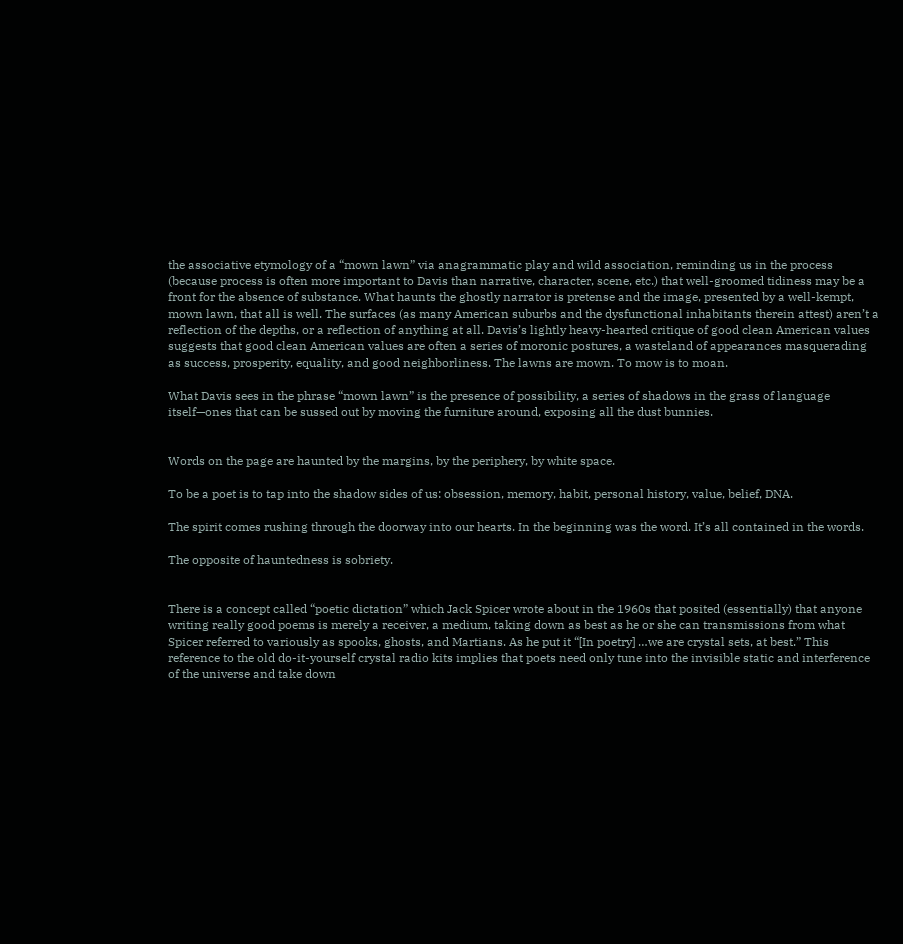the associative etymology of a “mown lawn” via anagrammatic play and wild association, reminding us in the process (because process is often more important to Davis than narrative, character, scene, etc.) that well-groomed tidiness may be a front for the absence of substance. What haunts the ghostly narrator is pretense and the image, presented by a well-kempt, mown lawn, that all is well. The surfaces (as many American suburbs and the dysfunctional inhabitants therein attest) aren’t a reflection of the depths, or a reflection of anything at all. Davis’s lightly heavy-hearted critique of good clean American values suggests that good clean American values are often a series of moronic postures, a wasteland of appearances masquerading as success, prosperity, equality, and good neighborliness. The lawns are mown. To mow is to moan.

What Davis sees in the phrase “mown lawn” is the presence of possibility, a series of shadows in the grass of language itself—ones that can be sussed out by moving the furniture around, exposing all the dust bunnies.


Words on the page are haunted by the margins, by the periphery, by white space.

To be a poet is to tap into the shadow sides of us: obsession, memory, habit, personal history, value, belief, DNA.

The spirit comes rushing through the doorway into our hearts. In the beginning was the word. It’s all contained in the words.

The opposite of hauntedness is sobriety.


There is a concept called “poetic dictation” which Jack Spicer wrote about in the 1960s that posited (essentially) that anyone writing really good poems is merely a receiver, a medium, taking down as best as he or she can transmissions from what Spicer referred to variously as spooks, ghosts, and Martians. As he put it “[In poetry] …we are crystal sets, at best.” This reference to the old do-it-yourself crystal radio kits implies that poets need only tune into the invisible static and interference of the universe and take down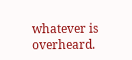whatever is overheard.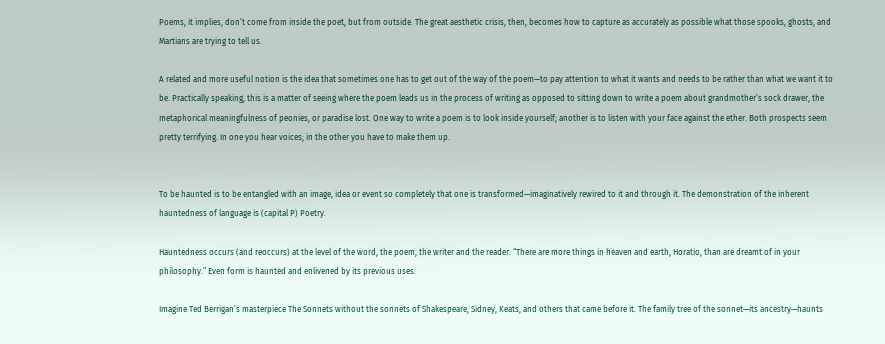Poems, it implies, don’t come from inside the poet, but from outside. The great aesthetic crisis, then, becomes how to capture as accurately as possible what those spooks, ghosts, and Martians are trying to tell us.

A related and more useful notion is the idea that sometimes one has to get out of the way of the poem—to pay attention to what it wants and needs to be rather than what we want it to be. Practically speaking, this is a matter of seeing where the poem leads us in the process of writing as opposed to sitting down to write a poem about grandmother’s sock drawer, the metaphorical meaningfulness of peonies, or paradise lost. One way to write a poem is to look inside yourself; another is to listen with your face against the ether. Both prospects seem pretty terrifying. In one you hear voices; in the other you have to make them up.


To be haunted is to be entangled with an image, idea or event so completely that one is transformed—imaginatively rewired to it and through it. The demonstration of the inherent hauntedness of language is (capital P) Poetry.

Hauntedness occurs (and reoccurs) at the level of the word, the poem, the writer and the reader. “There are more things in heaven and earth, Horatio, than are dreamt of in your philosophy.” Even form is haunted and enlivened by its previous uses.

Imagine Ted Berrigan’s masterpiece The Sonnets without the sonnets of Shakespeare, Sidney, Keats, and others that came before it. The family tree of the sonnet—its ancestry—haunts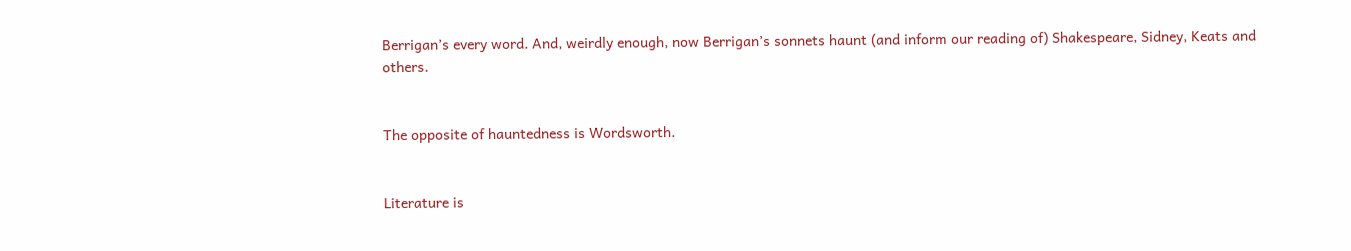Berrigan’s every word. And, weirdly enough, now Berrigan’s sonnets haunt (and inform our reading of) Shakespeare, Sidney, Keats and others.


The opposite of hauntedness is Wordsworth.


Literature is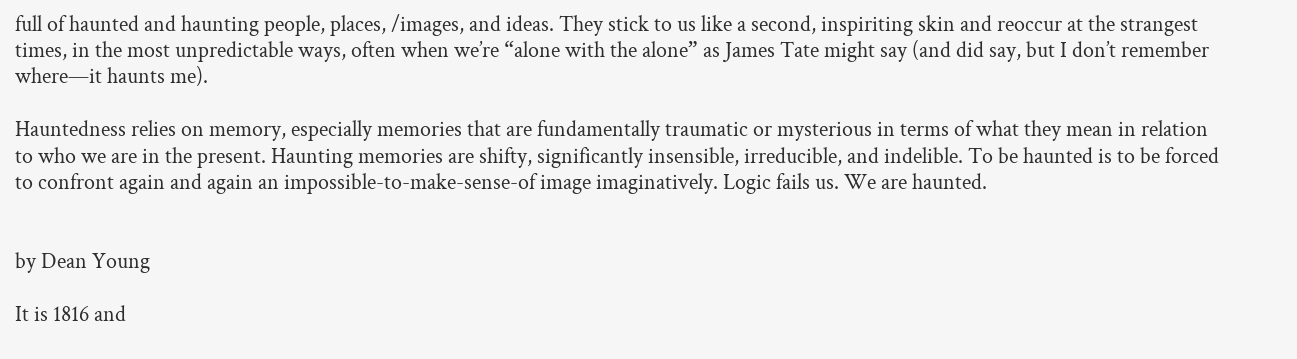full of haunted and haunting people, places, /images, and ideas. They stick to us like a second, inspiriting skin and reoccur at the strangest times, in the most unpredictable ways, often when we’re “alone with the alone” as James Tate might say (and did say, but I don’t remember where—it haunts me).

Hauntedness relies on memory, especially memories that are fundamentally traumatic or mysterious in terms of what they mean in relation to who we are in the present. Haunting memories are shifty, significantly insensible, irreducible, and indelible. To be haunted is to be forced to confront again and again an impossible-to-make-sense-of image imaginatively. Logic fails us. We are haunted.


by Dean Young

It is 1816 and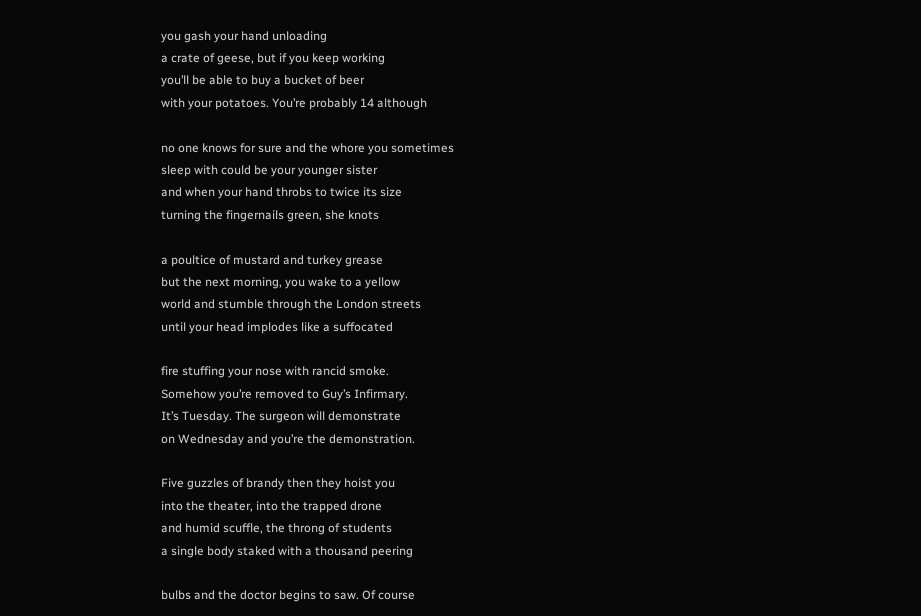you gash your hand unloading
a crate of geese, but if you keep working
you’ll be able to buy a bucket of beer
with your potatoes. You’re probably 14 although

no one knows for sure and the whore you sometimes
sleep with could be your younger sister
and when your hand throbs to twice its size
turning the fingernails green, she knots

a poultice of mustard and turkey grease
but the next morning, you wake to a yellow
world and stumble through the London streets
until your head implodes like a suffocated

fire stuffing your nose with rancid smoke.
Somehow you’re removed to Guy’s Infirmary.
It’s Tuesday. The surgeon will demonstrate
on Wednesday and you’re the demonstration.

Five guzzles of brandy then they hoist you
into the theater, into the trapped drone
and humid scuffle, the throng of students
a single body staked with a thousand peering

bulbs and the doctor begins to saw. Of course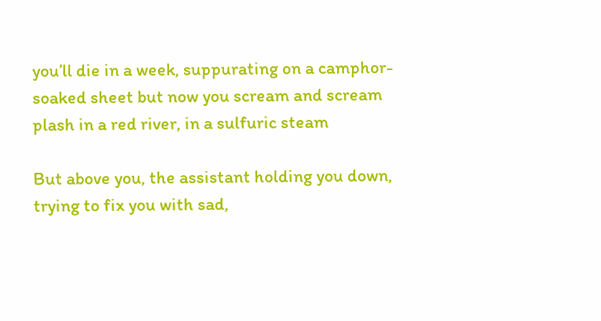you’ll die in a week, suppurating on a camphor-
soaked sheet but now you scream and scream
plash in a red river, in a sulfuric steam

But above you, the assistant holding you down,
trying to fix you with sad,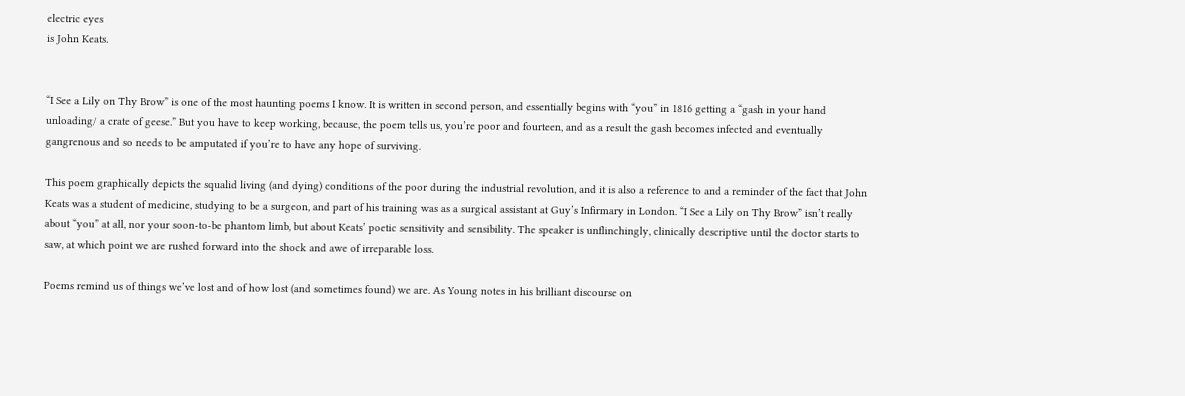electric eyes
is John Keats.


“I See a Lily on Thy Brow” is one of the most haunting poems I know. It is written in second person, and essentially begins with “you” in 1816 getting a “gash in your hand unloading/ a crate of geese.” But you have to keep working, because, the poem tells us, you’re poor and fourteen, and as a result the gash becomes infected and eventually gangrenous and so needs to be amputated if you’re to have any hope of surviving.

This poem graphically depicts the squalid living (and dying) conditions of the poor during the industrial revolution, and it is also a reference to and a reminder of the fact that John Keats was a student of medicine, studying to be a surgeon, and part of his training was as a surgical assistant at Guy’s Infirmary in London. “I See a Lily on Thy Brow” isn’t really about “you” at all, nor your soon-to-be phantom limb, but about Keats’ poetic sensitivity and sensibility. The speaker is unflinchingly, clinically descriptive until the doctor starts to saw, at which point we are rushed forward into the shock and awe of irreparable loss.

Poems remind us of things we’ve lost and of how lost (and sometimes found) we are. As Young notes in his brilliant discourse on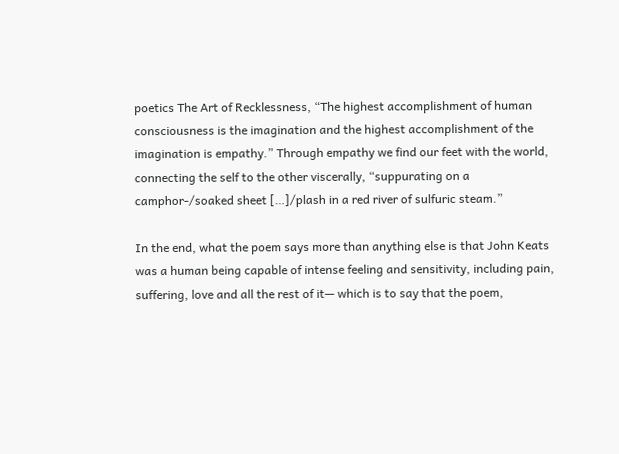poetics The Art of Recklessness, “The highest accomplishment of human consciousness is the imagination and the highest accomplishment of the imagination is empathy.” Through empathy we find our feet with the world, connecting the self to the other viscerally, “suppurating on a camphor-/soaked sheet […]/plash in a red river of sulfuric steam.”

In the end, what the poem says more than anything else is that John Keats was a human being capable of intense feeling and sensitivity, including pain, suffering, love and all the rest of it— which is to say that the poem,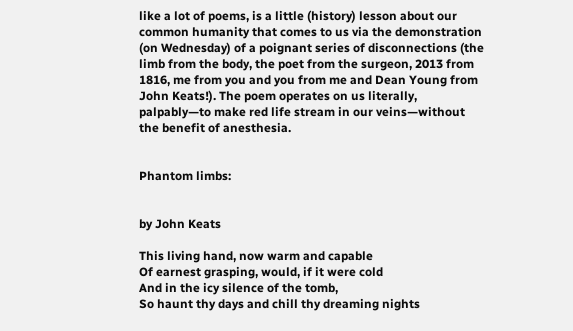like a lot of poems, is a little (history) lesson about our common humanity that comes to us via the demonstration (on Wednesday) of a poignant series of disconnections (the limb from the body, the poet from the surgeon, 2013 from 1816, me from you and you from me and Dean Young from John Keats!). The poem operates on us literally, palpably—to make red life stream in our veins—without the benefit of anesthesia.


Phantom limbs:


by John Keats

This living hand, now warm and capable
Of earnest grasping, would, if it were cold
And in the icy silence of the tomb,
So haunt thy days and chill thy dreaming nights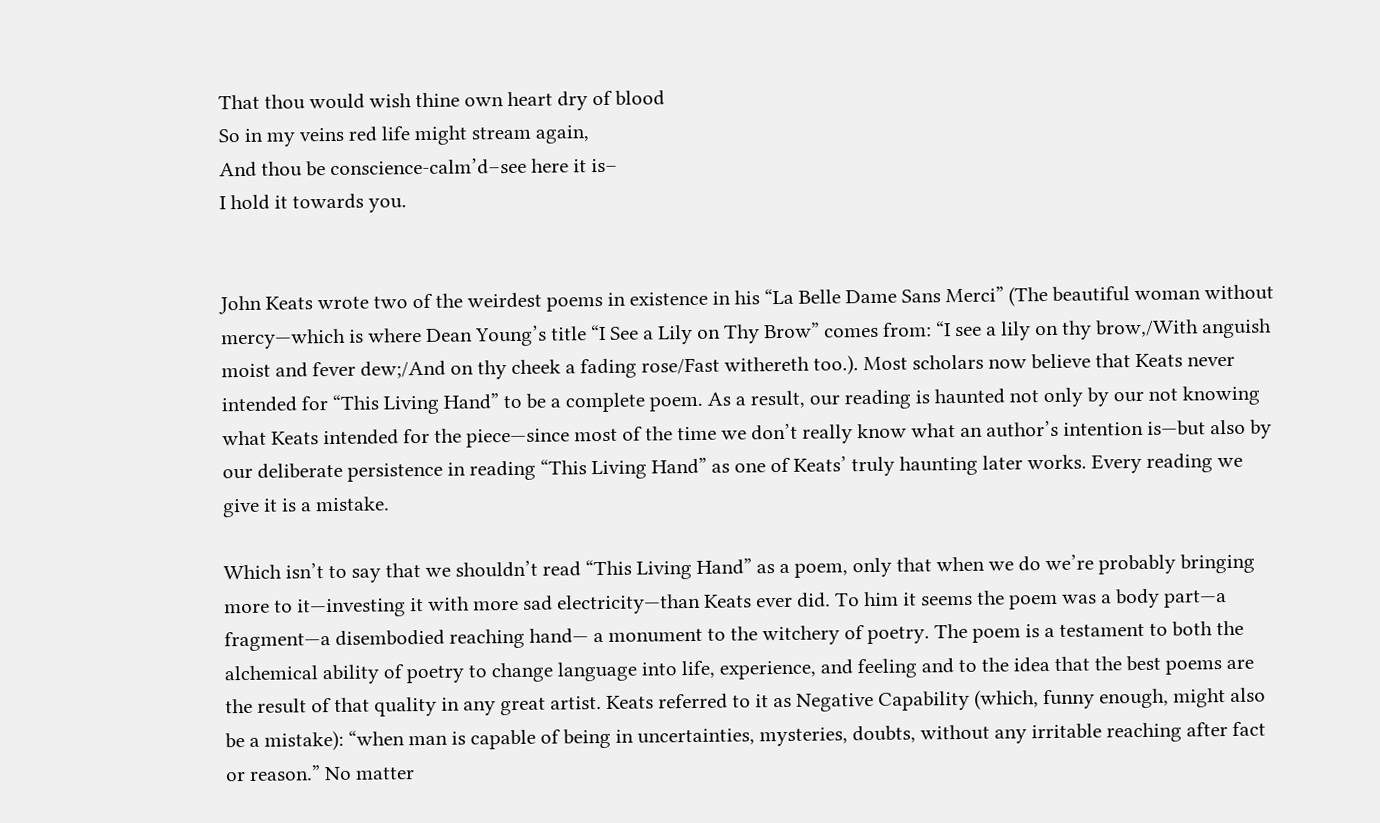That thou would wish thine own heart dry of blood
So in my veins red life might stream again,
And thou be conscience-calm’d–see here it is–
I hold it towards you.


John Keats wrote two of the weirdest poems in existence in his “La Belle Dame Sans Merci” (The beautiful woman without mercy—which is where Dean Young’s title “I See a Lily on Thy Brow” comes from: “I see a lily on thy brow,/With anguish moist and fever dew;/And on thy cheek a fading rose/Fast withereth too.). Most scholars now believe that Keats never intended for “This Living Hand” to be a complete poem. As a result, our reading is haunted not only by our not knowing what Keats intended for the piece—since most of the time we don’t really know what an author’s intention is—but also by our deliberate persistence in reading “This Living Hand” as one of Keats’ truly haunting later works. Every reading we give it is a mistake.

Which isn’t to say that we shouldn’t read “This Living Hand” as a poem, only that when we do we’re probably bringing more to it—investing it with more sad electricity—than Keats ever did. To him it seems the poem was a body part—a fragment—a disembodied reaching hand— a monument to the witchery of poetry. The poem is a testament to both the alchemical ability of poetry to change language into life, experience, and feeling and to the idea that the best poems are the result of that quality in any great artist. Keats referred to it as Negative Capability (which, funny enough, might also be a mistake): “when man is capable of being in uncertainties, mysteries, doubts, without any irritable reaching after fact or reason.” No matter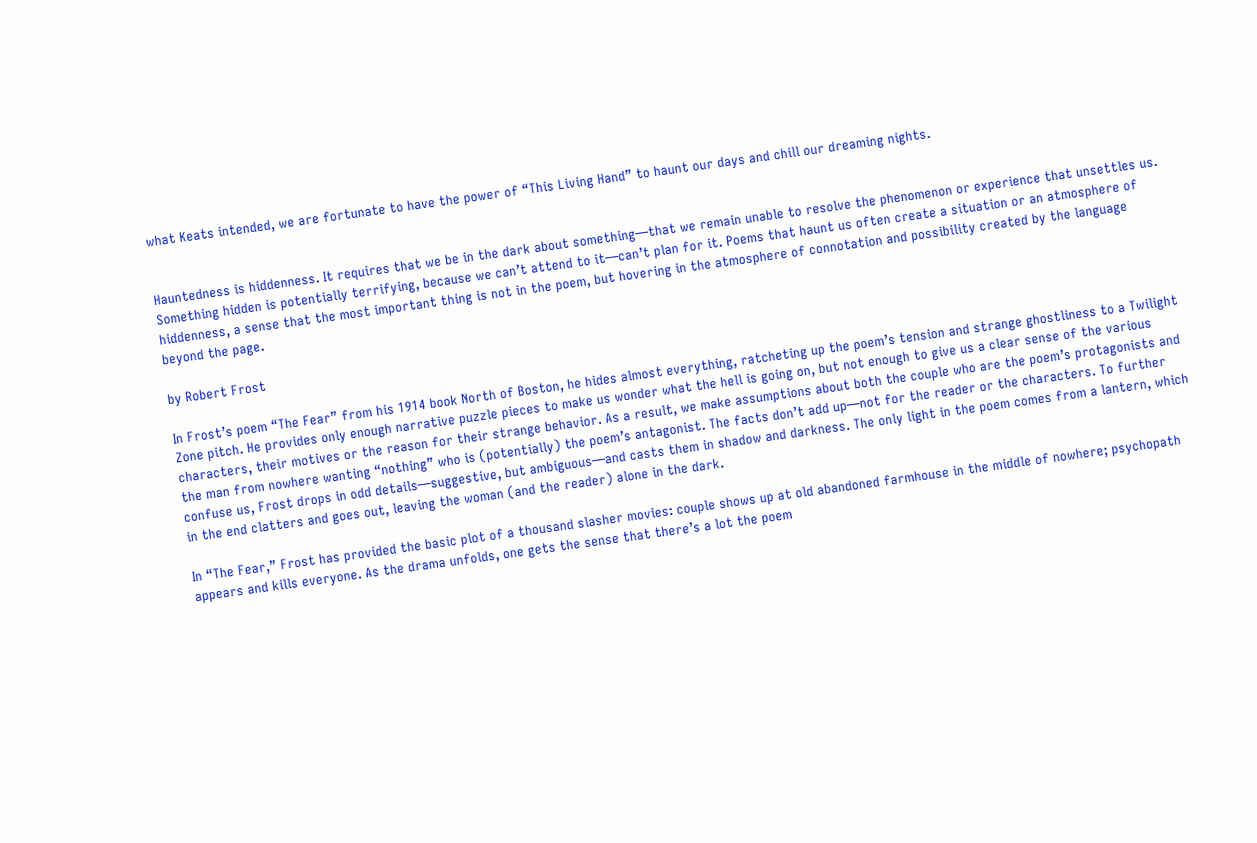what Keats intended, we are fortunate to have the power of “This Living Hand” to haunt our days and chill our dreaming nights.


Hauntedness is hiddenness. It requires that we be in the dark about something—that we remain unable to resolve the phenomenon or experience that unsettles us. Something hidden is potentially terrifying, because we can’t attend to it—can’t plan for it. Poems that haunt us often create a situation or an atmosphere of hiddenness, a sense that the most important thing is not in the poem, but hovering in the atmosphere of connotation and possibility created by the language beyond the page.

by Robert Frost

In Frost’s poem “The Fear” from his 1914 book North of Boston, he hides almost everything, ratcheting up the poem’s tension and strange ghostliness to a Twilight Zone pitch. He provides only enough narrative puzzle pieces to make us wonder what the hell is going on, but not enough to give us a clear sense of the various characters, their motives or the reason for their strange behavior. As a result, we make assumptions about both the couple who are the poem’s protagonists and the man from nowhere wanting “nothing” who is (potentially) the poem’s antagonist. The facts don’t add up—not for the reader or the characters. To further confuse us, Frost drops in odd details—suggestive, but ambiguous—and casts them in shadow and darkness. The only light in the poem comes from a lantern, which in the end clatters and goes out, leaving the woman (and the reader) alone in the dark.

In “The Fear,” Frost has provided the basic plot of a thousand slasher movies: couple shows up at old abandoned farmhouse in the middle of nowhere; psychopath appears and kills everyone. As the drama unfolds, one gets the sense that there’s a lot the poem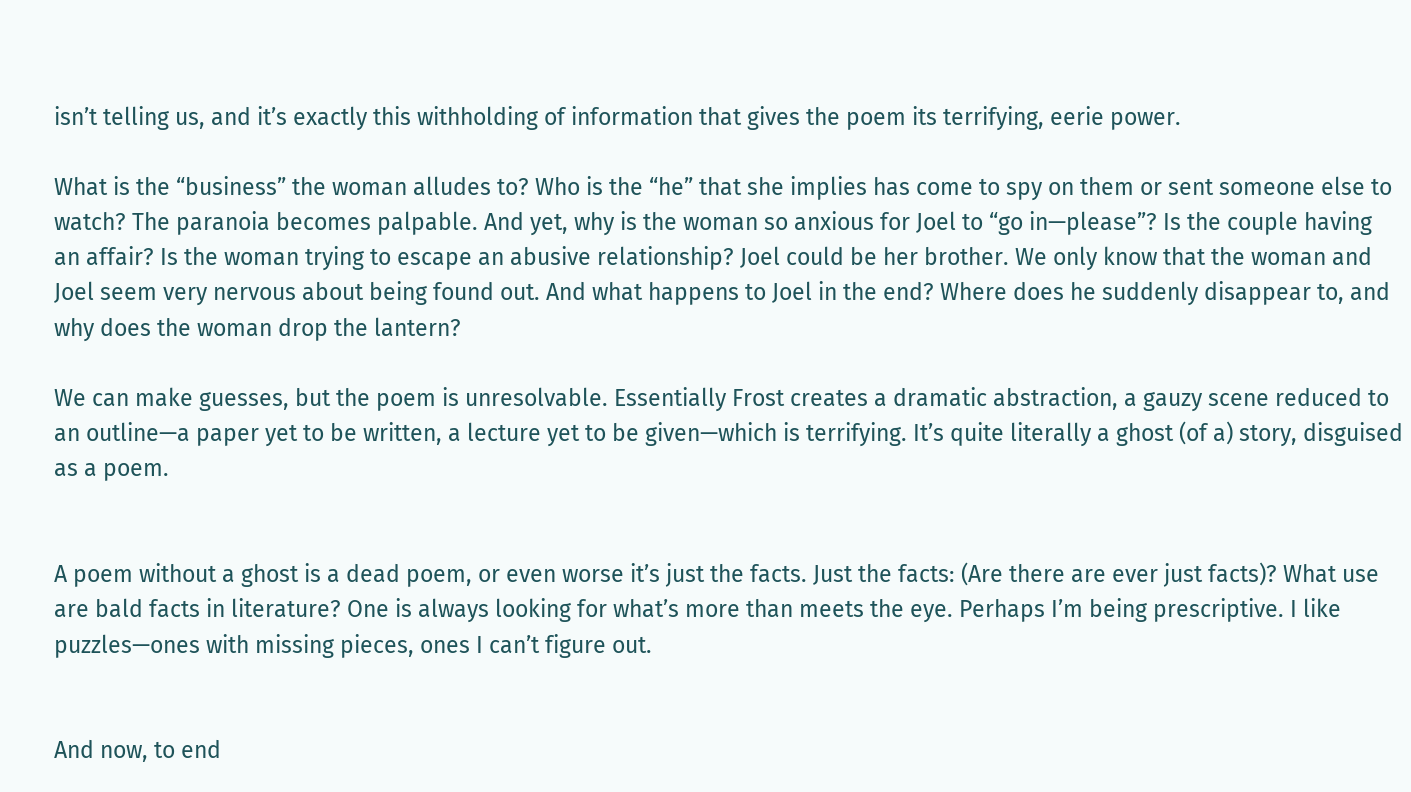isn’t telling us, and it’s exactly this withholding of information that gives the poem its terrifying, eerie power.

What is the “business” the woman alludes to? Who is the “he” that she implies has come to spy on them or sent someone else to watch? The paranoia becomes palpable. And yet, why is the woman so anxious for Joel to “go in—please”? Is the couple having an affair? Is the woman trying to escape an abusive relationship? Joel could be her brother. We only know that the woman and Joel seem very nervous about being found out. And what happens to Joel in the end? Where does he suddenly disappear to, and why does the woman drop the lantern?

We can make guesses, but the poem is unresolvable. Essentially Frost creates a dramatic abstraction, a gauzy scene reduced to an outline—a paper yet to be written, a lecture yet to be given—which is terrifying. It’s quite literally a ghost (of a) story, disguised as a poem.


A poem without a ghost is a dead poem, or even worse it’s just the facts. Just the facts: (Are there are ever just facts)? What use are bald facts in literature? One is always looking for what’s more than meets the eye. Perhaps I’m being prescriptive. I like puzzles—ones with missing pieces, ones I can’t figure out.


And now, to end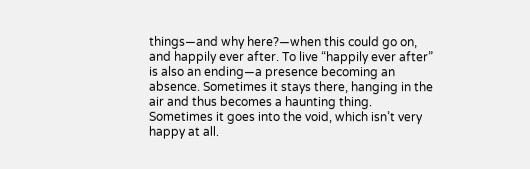things—and why here?—when this could go on, and happily ever after. To live “happily ever after” is also an ending—a presence becoming an absence. Sometimes it stays there, hanging in the air and thus becomes a haunting thing. Sometimes it goes into the void, which isn’t very happy at all.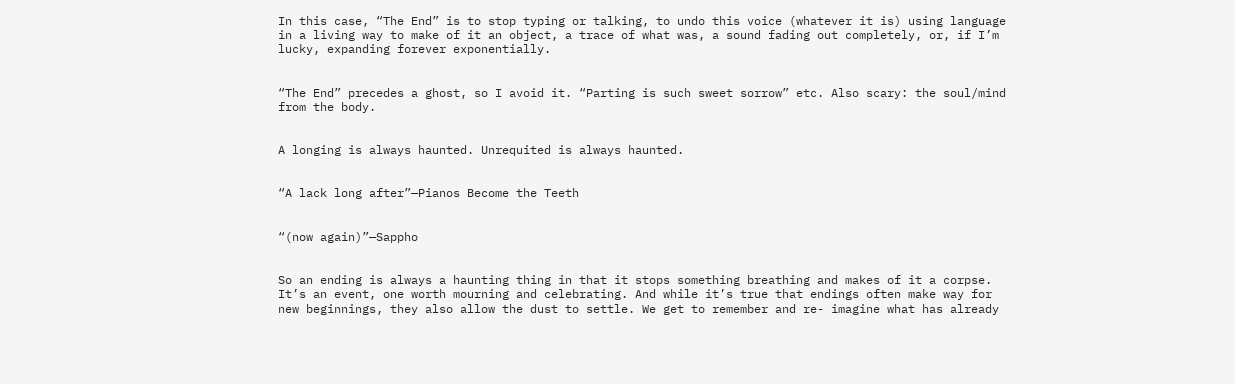In this case, “The End” is to stop typing or talking, to undo this voice (whatever it is) using language in a living way to make of it an object, a trace of what was, a sound fading out completely, or, if I’m lucky, expanding forever exponentially.


“The End” precedes a ghost, so I avoid it. “Parting is such sweet sorrow” etc. Also scary: the soul/mind from the body.


A longing is always haunted. Unrequited is always haunted.


“A lack long after”—Pianos Become the Teeth


“(now again)”—Sappho


So an ending is always a haunting thing in that it stops something breathing and makes of it a corpse. It’s an event, one worth mourning and celebrating. And while it’s true that endings often make way for new beginnings, they also allow the dust to settle. We get to remember and re- imagine what has already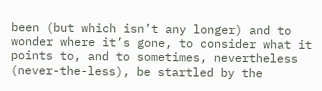been (but which isn’t any longer) and to wonder where it’s gone, to consider what it points to, and to sometimes, nevertheless (never-the-less), be startled by the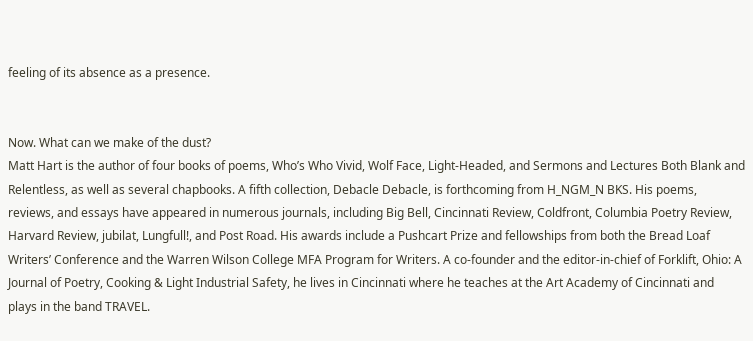feeling of its absence as a presence.


Now. What can we make of the dust?
Matt Hart is the author of four books of poems, Who’s Who Vivid, Wolf Face, Light-Headed, and Sermons and Lectures Both Blank and Relentless, as well as several chapbooks. A fifth collection, Debacle Debacle, is forthcoming from H_NGM_N BKS. His poems, reviews, and essays have appeared in numerous journals, including Big Bell, Cincinnati Review, Coldfront, Columbia Poetry Review, Harvard Review, jubilat, Lungfull!, and Post Road. His awards include a Pushcart Prize and fellowships from both the Bread Loaf Writers’ Conference and the Warren Wilson College MFA Program for Writers. A co-founder and the editor-in-chief of Forklift, Ohio: A Journal of Poetry, Cooking & Light Industrial Safety, he lives in Cincinnati where he teaches at the Art Academy of Cincinnati and plays in the band TRAVEL.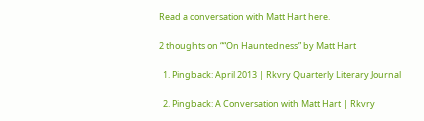Read a conversation with Matt Hart here.

2 thoughts on ““On Hauntedness” by Matt Hart

  1. Pingback: April 2013 | Rkvry Quarterly Literary Journal

  2. Pingback: A Conversation with Matt Hart | Rkvry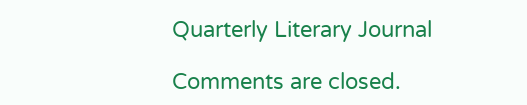Quarterly Literary Journal

Comments are closed.